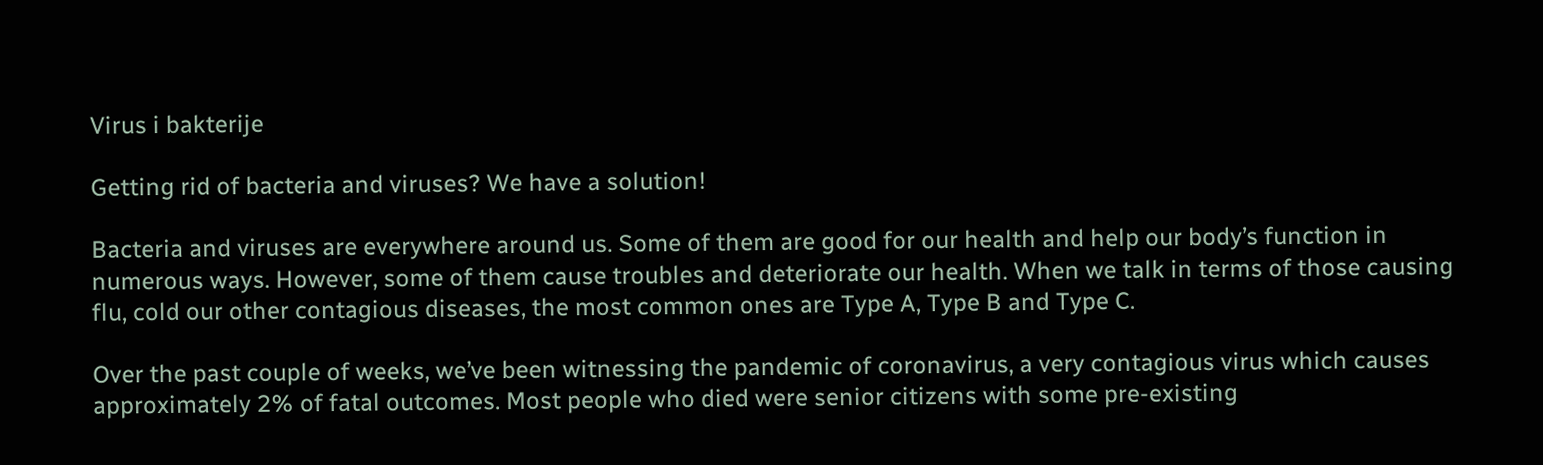Virus i bakterije

Getting rid of bacteria and viruses? We have a solution!

Bacteria and viruses are everywhere around us. Some of them are good for our health and help our body’s function in numerous ways. However, some of them cause troubles and deteriorate our health. When we talk in terms of those causing flu, cold our other contagious diseases, the most common ones are Type A, Type B and Type C.

Over the past couple of weeks, we’ve been witnessing the pandemic of coronavirus, a very contagious virus which causes approximately 2% of fatal outcomes. Most people who died were senior citizens with some pre-existing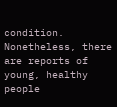condition. Nonetheless, there are reports of young, healthy people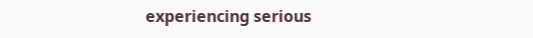experiencing serious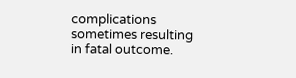complications sometimes resulting in fatal outcome.